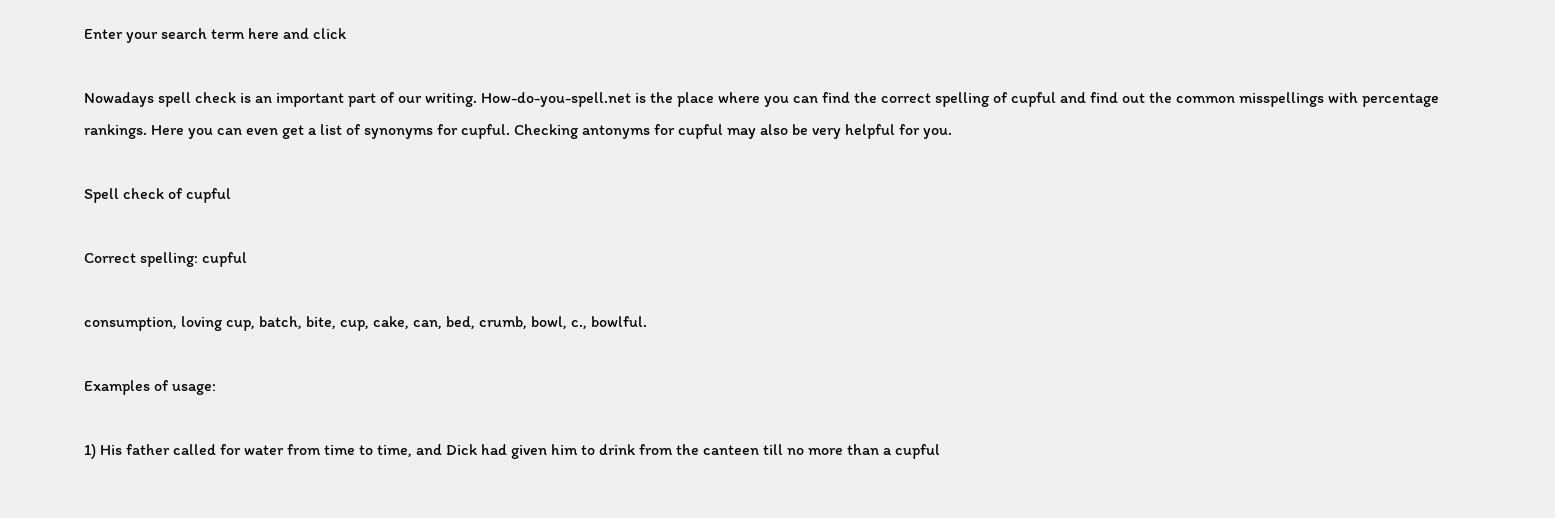Enter your search term here and click

Nowadays spell check is an important part of our writing. How-do-you-spell.net is the place where you can find the correct spelling of cupful and find out the common misspellings with percentage rankings. Here you can even get a list of synonyms for cupful. Checking antonyms for cupful may also be very helpful for you.

Spell check of cupful

Correct spelling: cupful

consumption, loving cup, batch, bite, cup, cake, can, bed, crumb, bowl, c., bowlful.

Examples of usage:

1) His father called for water from time to time, and Dick had given him to drink from the canteen till no more than a cupful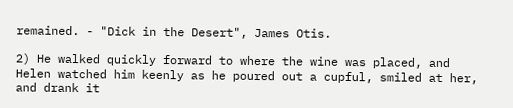remained. - "Dick in the Desert", James Otis.

2) He walked quickly forward to where the wine was placed, and Helen watched him keenly as he poured out a cupful, smiled at her, and drank it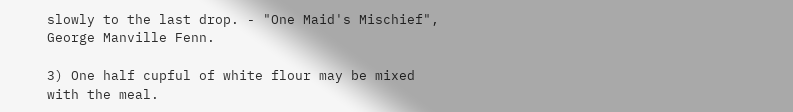slowly to the last drop. - "One Maid's Mischief", George Manville Fenn.

3) One half cupful of white flour may be mixed with the meal.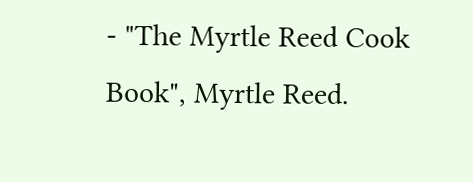- "The Myrtle Reed Cook Book", Myrtle Reed.